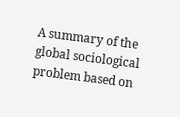A summary of the global sociological problem based on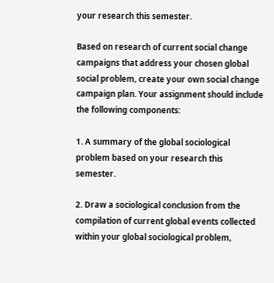your research this semester.

Based on research of current social change campaigns that address your chosen global social problem, create your own social change campaign plan. Your assignment should include the following components:

1. A summary of the global sociological problem based on your research this semester.

2. Draw a sociological conclusion from the compilation of current global events collected within your global sociological problem,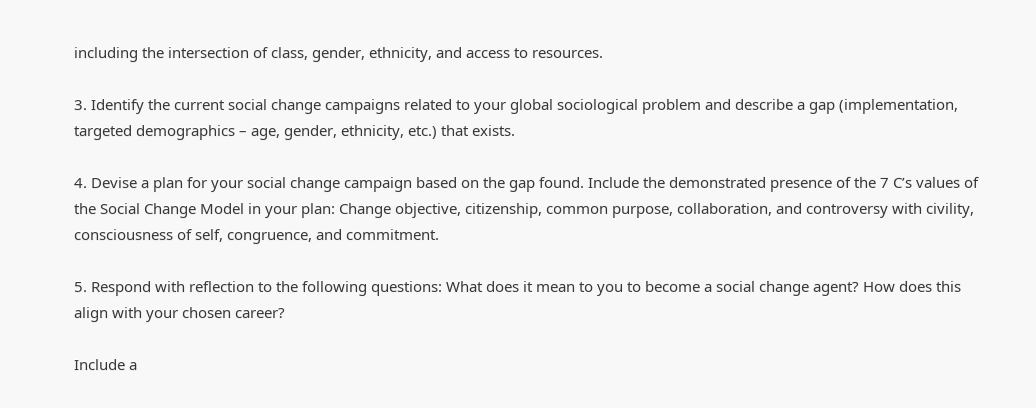including the intersection of class, gender, ethnicity, and access to resources.

3. Identify the current social change campaigns related to your global sociological problem and describe a gap (implementation, targeted demographics – age, gender, ethnicity, etc.) that exists.

4. Devise a plan for your social change campaign based on the gap found. Include the demonstrated presence of the 7 C’s values of the Social Change Model in your plan: Change objective, citizenship, common purpose, collaboration, and controversy with civility, consciousness of self, congruence, and commitment.

5. Respond with reflection to the following questions: What does it mean to you to become a social change agent? How does this align with your chosen career?

Include a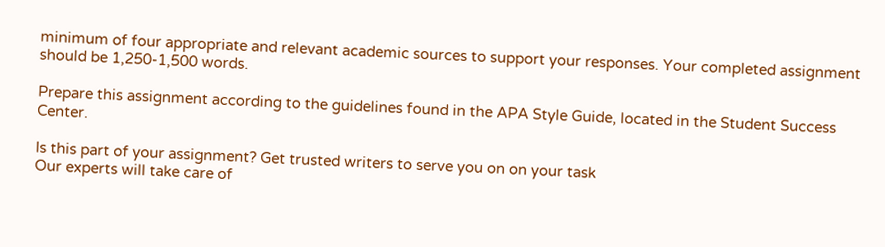minimum of four appropriate and relevant academic sources to support your responses. Your completed assignment should be 1,250-1,500 words.

Prepare this assignment according to the guidelines found in the APA Style Guide, located in the Student Success Center.

Is this part of your assignment? Get trusted writers to serve you on on your task
Our experts will take care of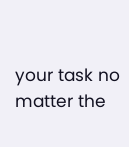your task no matter the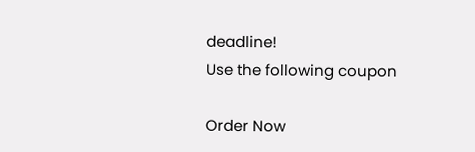deadline!
Use the following coupon

Order Now